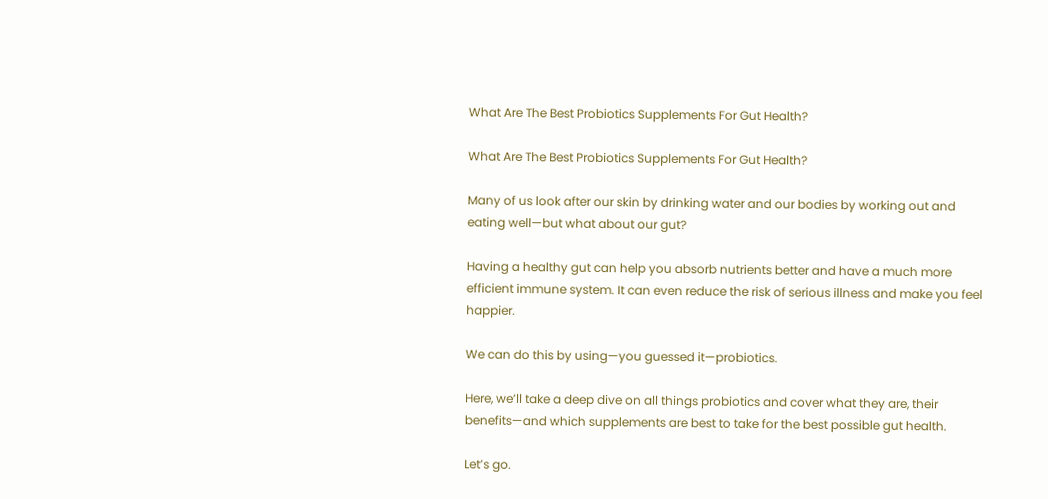What Are The Best Probiotics Supplements For Gut Health?

What Are The Best Probiotics Supplements For Gut Health?

Many of us look after our skin by drinking water and our bodies by working out and eating well—but what about our gut?

Having a healthy gut can help you absorb nutrients better and have a much more efficient immune system. It can even reduce the risk of serious illness and make you feel happier.

We can do this by using—you guessed it—probiotics.

Here, we’ll take a deep dive on all things probiotics and cover what they are, their benefits—and which supplements are best to take for the best possible gut health.

Let’s go.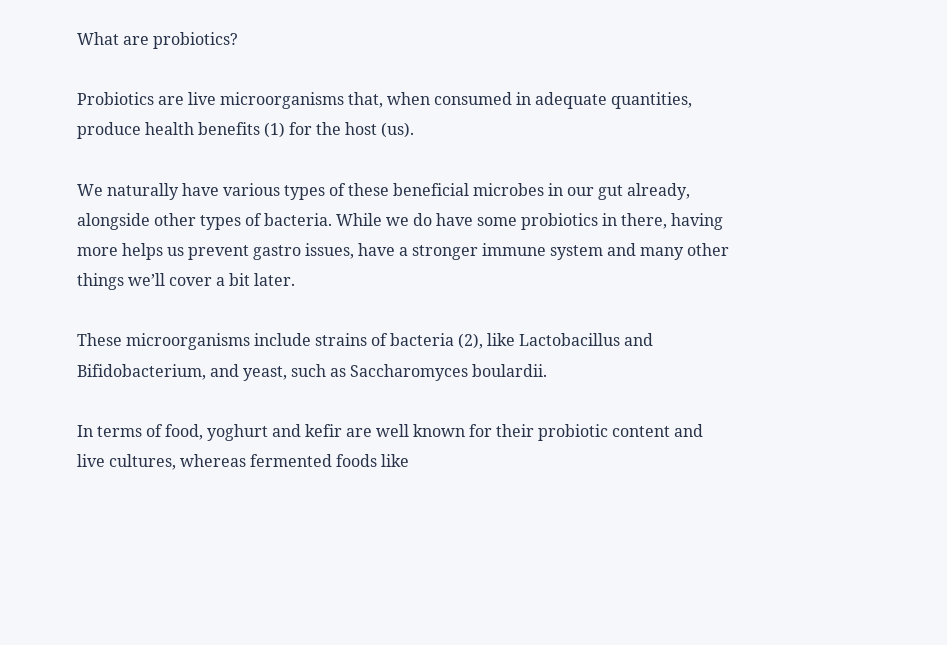What are probiotics?

Probiotics are live microorganisms that, when consumed in adequate quantities, produce health benefits (1) for the host (us).

We naturally have various types of these beneficial microbes in our gut already, alongside other types of bacteria. While we do have some probiotics in there, having more helps us prevent gastro issues, have a stronger immune system and many other things we’ll cover a bit later.

These microorganisms include strains of bacteria (2), like Lactobacillus and Bifidobacterium, and yeast, such as Saccharomyces boulardii.

In terms of food, yoghurt and kefir are well known for their probiotic content and live cultures, whereas fermented foods like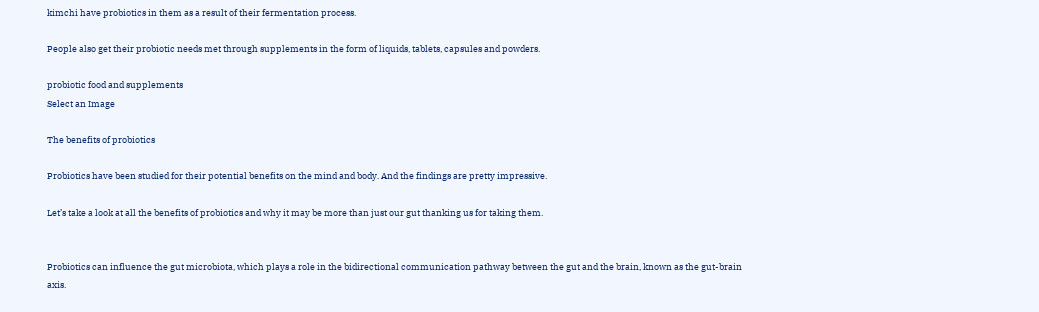kimchi have probiotics in them as a result of their fermentation process.

People also get their probiotic needs met through supplements in the form of liquids, tablets, capsules and powders.

probiotic food and supplements
Select an Image

The benefits of probiotics

Probiotics have been studied for their potential benefits on the mind and body. And the findings are pretty impressive.

Let’s take a look at all the benefits of probiotics and why it may be more than just our gut thanking us for taking them.


Probiotics can influence the gut microbiota, which plays a role in the bidirectional communication pathway between the gut and the brain, known as the gut-brain axis.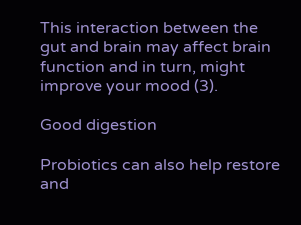This interaction between the gut and brain may affect brain function and in turn, might improve your mood (3).

Good digestion

Probiotics can also help restore and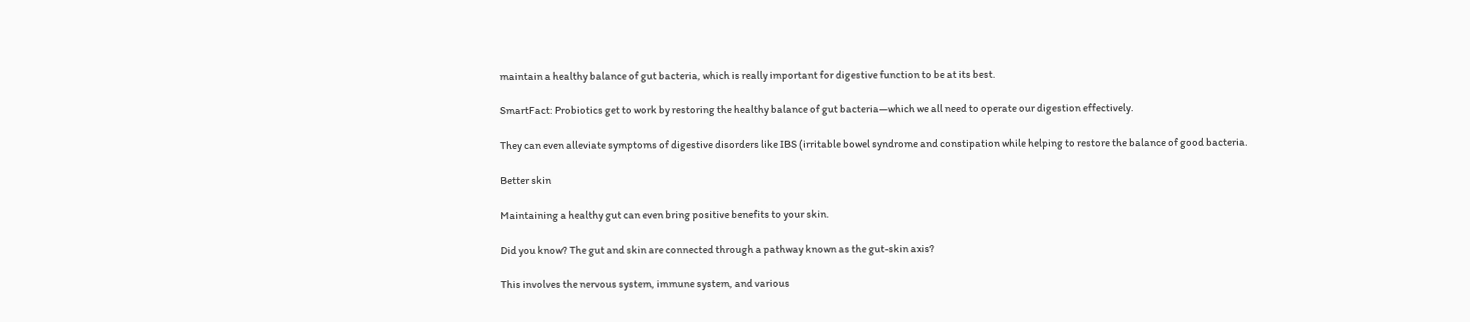maintain a healthy balance of gut bacteria, which is really important for digestive function to be at its best.

SmartFact: Probiotics get to work by restoring the healthy balance of gut bacteria—which we all need to operate our digestion effectively.

They can even alleviate symptoms of digestive disorders like IBS (irritable bowel syndrome and constipation while helping to restore the balance of good bacteria.

Better skin

Maintaining a healthy gut can even bring positive benefits to your skin.

Did you know? The gut and skin are connected through a pathway known as the gut-skin axis?

This involves the nervous system, immune system, and various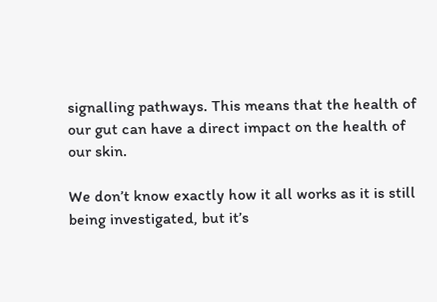signalling pathways. This means that the health of our gut can have a direct impact on the health of our skin.

We don’t know exactly how it all works as it is still being investigated, but it’s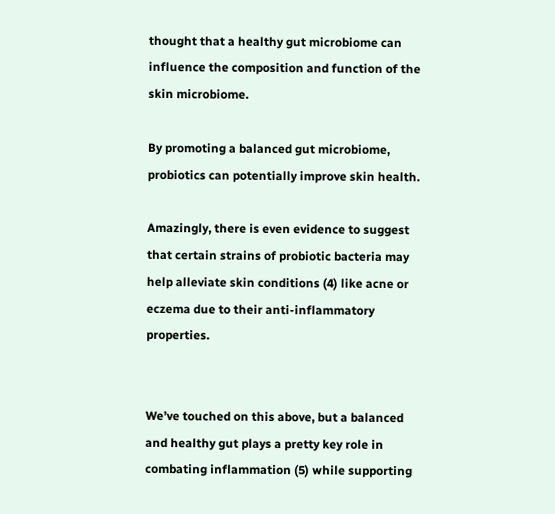thought that a healthy gut microbiome can influence the composition and function of the skin microbiome.

By promoting a balanced gut microbiome, probiotics can potentially improve skin health.

Amazingly, there is even evidence to suggest that certain strains of probiotic bacteria may help alleviate skin conditions (4) like acne or eczema due to their anti-inflammatory properties.


We’ve touched on this above, but a balanced and healthy gut plays a pretty key role in combating inflammation (5) while supporting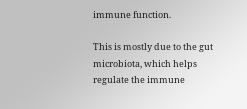immune function.

This is mostly due to the gut microbiota, which helps regulate the immune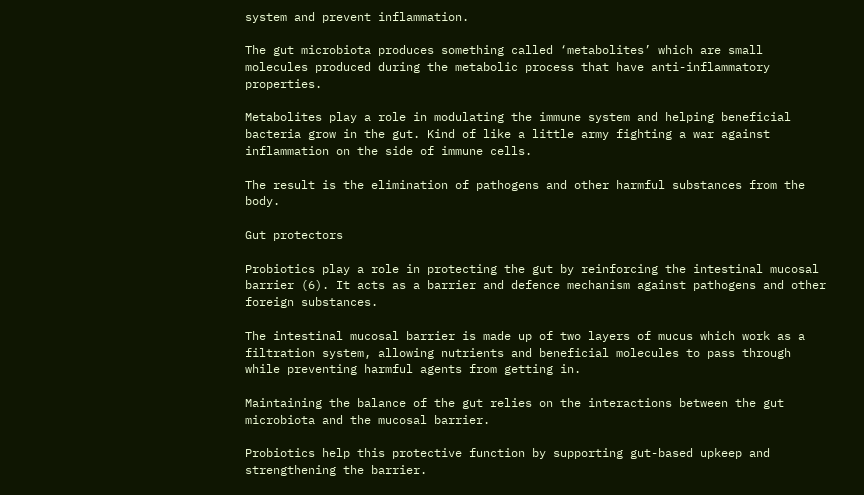system and prevent inflammation.

The gut microbiota produces something called ‘metabolites’ which are small molecules produced during the metabolic process that have anti-inflammatory properties.

Metabolites play a role in modulating the immune system and helping beneficial bacteria grow in the gut. Kind of like a little army fighting a war against inflammation on the side of immune cells.

The result is the elimination of pathogens and other harmful substances from the body.

Gut protectors

Probiotics play a role in protecting the gut by reinforcing the intestinal mucosal barrier (6). It acts as a barrier and defence mechanism against pathogens and other foreign substances.

The intestinal mucosal barrier is made up of two layers of mucus which work as a filtration system, allowing nutrients and beneficial molecules to pass through while preventing harmful agents from getting in.

Maintaining the balance of the gut relies on the interactions between the gut microbiota and the mucosal barrier.

Probiotics help this protective function by supporting gut-based upkeep and strengthening the barrier.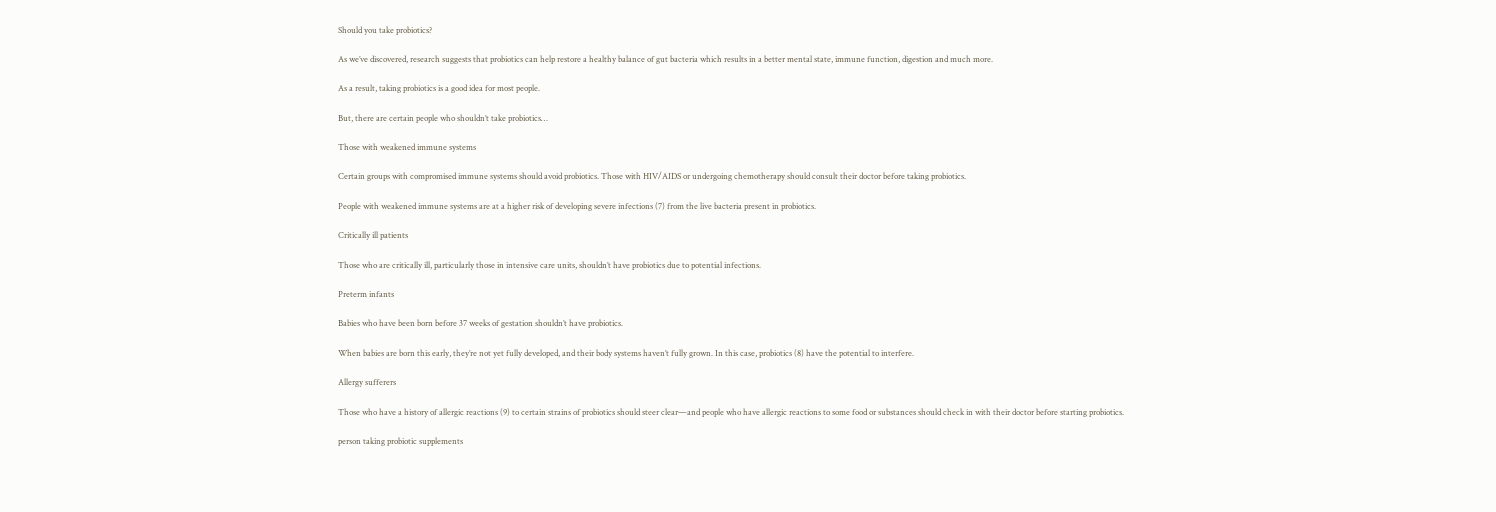Should you take probiotics?

As we’ve discovered, research suggests that probiotics can help restore a healthy balance of gut bacteria which results in a better mental state, immune function, digestion and much more.

As a result, taking probiotics is a good idea for most people.

But, there are certain people who shouldn’t take probiotics…

Those with weakened immune systems

Certain groups with compromised immune systems should avoid probiotics. Those with HIV/AIDS or undergoing chemotherapy should consult their doctor before taking probiotics.

People with weakened immune systems are at a higher risk of developing severe infections (7) from the live bacteria present in probiotics.

Critically ill patients

Those who are critically ill, particularly those in intensive care units, shouldn’t have probiotics due to potential infections.

Preterm infants

Babies who have been born before 37 weeks of gestation shouldn’t have probiotics.

When babies are born this early, they’re not yet fully developed, and their body systems haven’t fully grown. In this case, probiotics (8) have the potential to interfere.

Allergy sufferers

Those who have a history of allergic reactions (9) to certain strains of probiotics should steer clear—and people who have allergic reactions to some food or substances should check in with their doctor before starting probiotics.

person taking probiotic supplements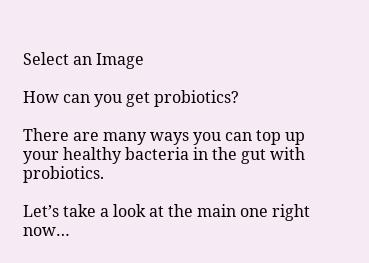Select an Image

How can you get probiotics?

There are many ways you can top up your healthy bacteria in the gut with probiotics.

Let’s take a look at the main one right now…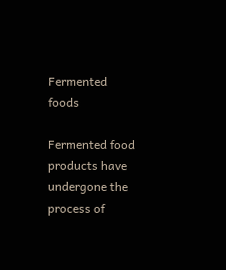Fermented foods

Fermented food products have undergone the process of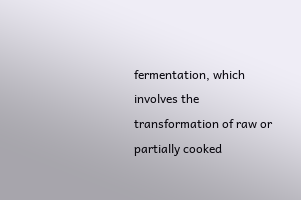fermentation, which involves the transformation of raw or partially cooked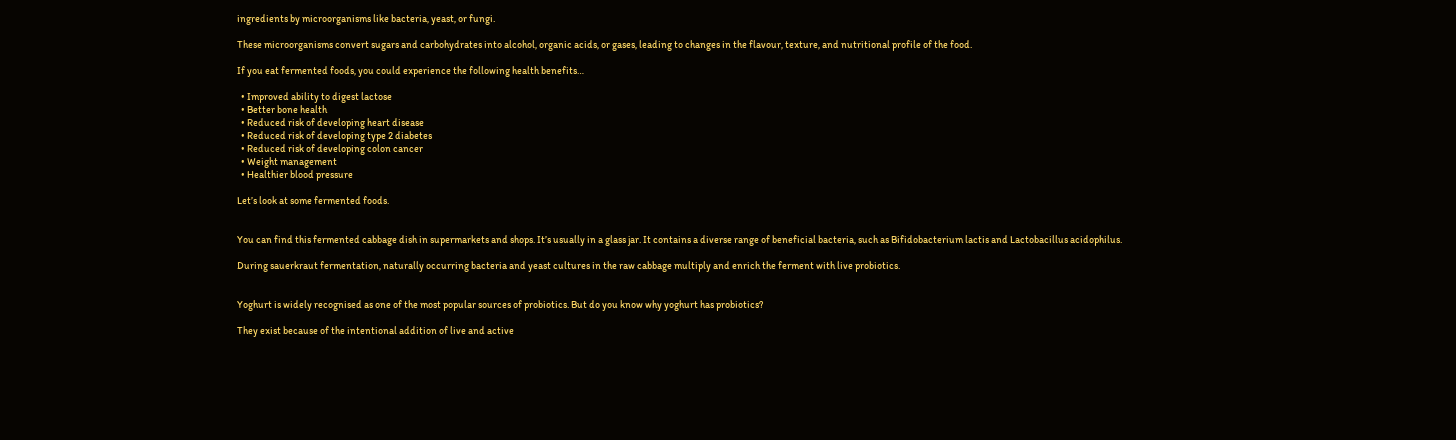ingredients by microorganisms like bacteria, yeast, or fungi.

These microorganisms convert sugars and carbohydrates into alcohol, organic acids, or gases, leading to changes in the flavour, texture, and nutritional profile of the food.

If you eat fermented foods, you could experience the following health benefits…

  • Improved ability to digest lactose
  • Better bone health
  • Reduced risk of developing heart disease
  • Reduced risk of developing type 2 diabetes
  • Reduced risk of developing colon cancer
  • Weight management
  • Healthier blood pressure

Let’s look at some fermented foods.


You can find this fermented cabbage dish in supermarkets and shops. It’s usually in a glass jar. It contains a diverse range of beneficial bacteria, such as Bifidobacterium lactis and Lactobacillus acidophilus.

During sauerkraut fermentation, naturally occurring bacteria and yeast cultures in the raw cabbage multiply and enrich the ferment with live probiotics.


Yoghurt is widely recognised as one of the most popular sources of probiotics. But do you know why yoghurt has probiotics?

They exist because of the intentional addition of live and active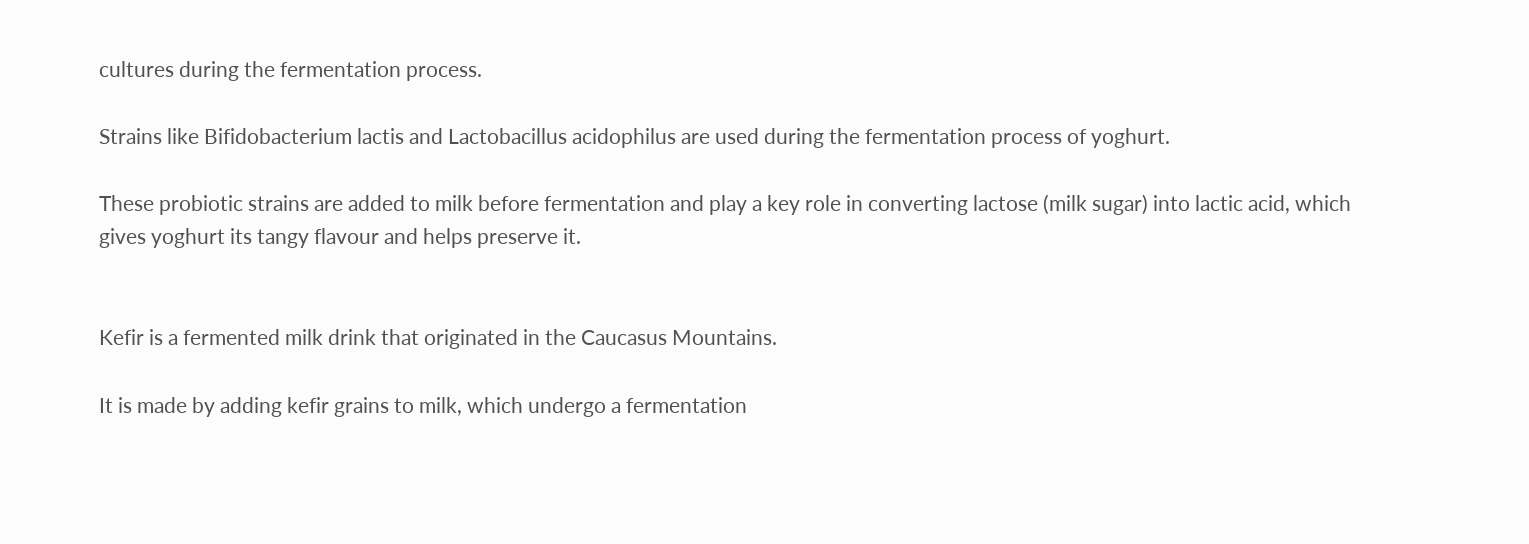cultures during the fermentation process.

Strains like Bifidobacterium lactis and Lactobacillus acidophilus are used during the fermentation process of yoghurt.

These probiotic strains are added to milk before fermentation and play a key role in converting lactose (milk sugar) into lactic acid, which gives yoghurt its tangy flavour and helps preserve it.


Kefir is a fermented milk drink that originated in the Caucasus Mountains.

It is made by adding kefir grains to milk, which undergo a fermentation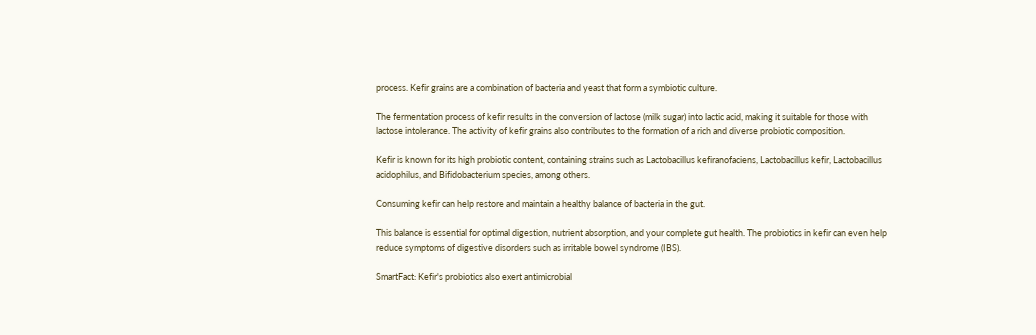process. Kefir grains are a combination of bacteria and yeast that form a symbiotic culture.

The fermentation process of kefir results in the conversion of lactose (milk sugar) into lactic acid, making it suitable for those with lactose intolerance. The activity of kefir grains also contributes to the formation of a rich and diverse probiotic composition.

Kefir is known for its high probiotic content, containing strains such as Lactobacillus kefiranofaciens, Lactobacillus kefir, Lactobacillus acidophilus, and Bifidobacterium species, among others.

Consuming kefir can help restore and maintain a healthy balance of bacteria in the gut.

This balance is essential for optimal digestion, nutrient absorption, and your complete gut health. The probiotics in kefir can even help reduce symptoms of digestive disorders such as irritable bowel syndrome (IBS).

SmartFact: Kefir's probiotics also exert antimicrobial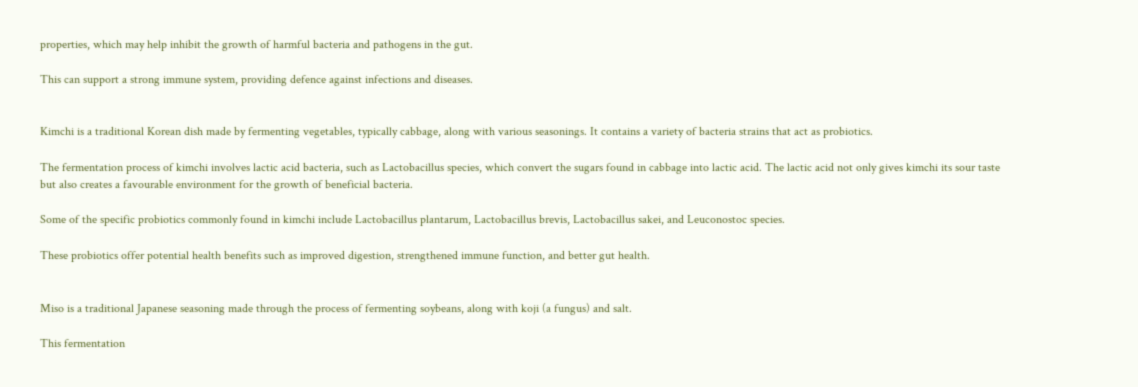properties, which may help inhibit the growth of harmful bacteria and pathogens in the gut.

This can support a strong immune system, providing defence against infections and diseases.


Kimchi is a traditional Korean dish made by fermenting vegetables, typically cabbage, along with various seasonings. It contains a variety of bacteria strains that act as probiotics.

The fermentation process of kimchi involves lactic acid bacteria, such as Lactobacillus species, which convert the sugars found in cabbage into lactic acid. The lactic acid not only gives kimchi its sour taste but also creates a favourable environment for the growth of beneficial bacteria.

Some of the specific probiotics commonly found in kimchi include Lactobacillus plantarum, Lactobacillus brevis, Lactobacillus sakei, and Leuconostoc species.

These probiotics offer potential health benefits such as improved digestion, strengthened immune function, and better gut health.


Miso is a traditional Japanese seasoning made through the process of fermenting soybeans, along with koji (a fungus) and salt.

This fermentation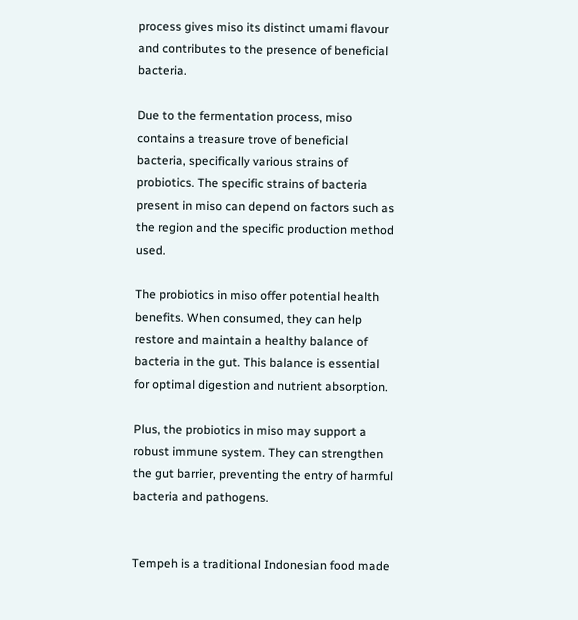process gives miso its distinct umami flavour and contributes to the presence of beneficial bacteria.

Due to the fermentation process, miso contains a treasure trove of beneficial bacteria, specifically various strains of probiotics. The specific strains of bacteria present in miso can depend on factors such as the region and the specific production method used.

The probiotics in miso offer potential health benefits. When consumed, they can help restore and maintain a healthy balance of bacteria in the gut. This balance is essential for optimal digestion and nutrient absorption.

Plus, the probiotics in miso may support a robust immune system. They can strengthen the gut barrier, preventing the entry of harmful bacteria and pathogens.


Tempeh is a traditional Indonesian food made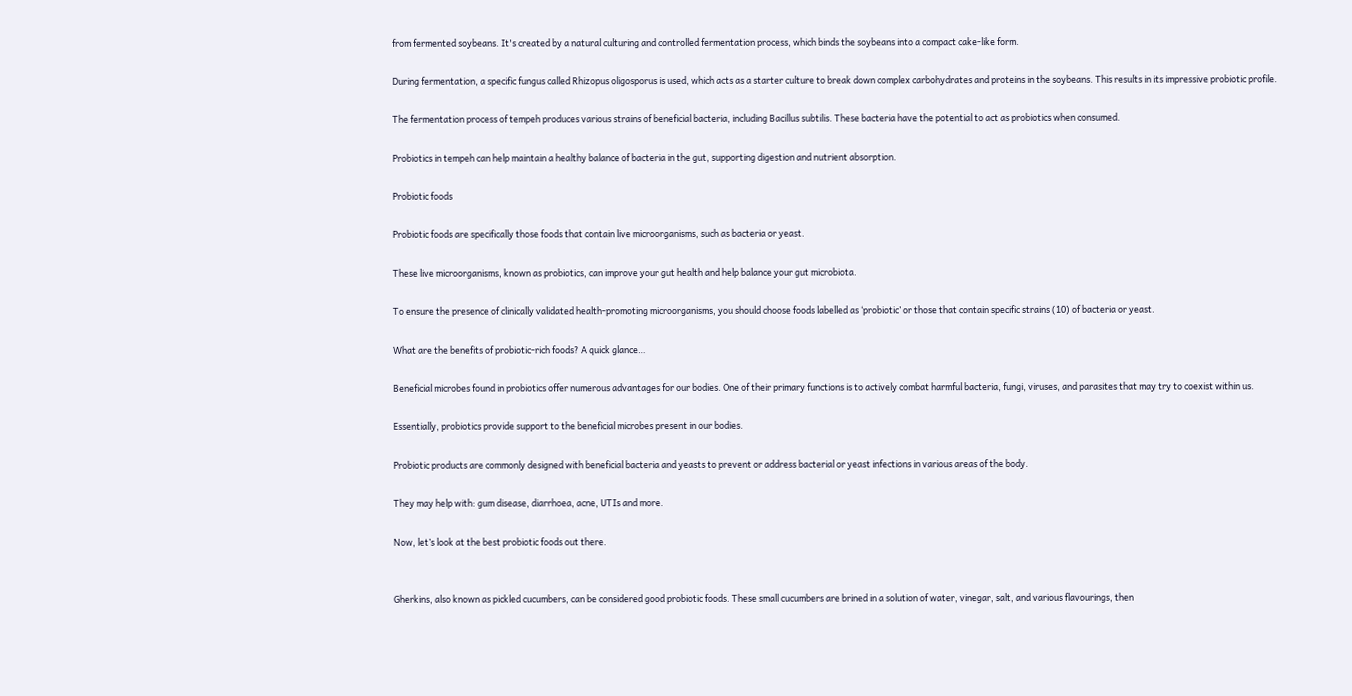from fermented soybeans. It's created by a natural culturing and controlled fermentation process, which binds the soybeans into a compact cake-like form.

During fermentation, a specific fungus called Rhizopus oligosporus is used, which acts as a starter culture to break down complex carbohydrates and proteins in the soybeans. This results in its impressive probiotic profile.

The fermentation process of tempeh produces various strains of beneficial bacteria, including Bacillus subtilis. These bacteria have the potential to act as probiotics when consumed.

Probiotics in tempeh can help maintain a healthy balance of bacteria in the gut, supporting digestion and nutrient absorption.

Probiotic foods

Probiotic foods are specifically those foods that contain live microorganisms, such as bacteria or yeast.

These live microorganisms, known as probiotics, can improve your gut health and help balance your gut microbiota.

To ensure the presence of clinically validated health-promoting microorganisms, you should choose foods labelled as ‘probiotic’ or those that contain specific strains (10) of bacteria or yeast.

What are the benefits of probiotic-rich foods? A quick glance…

Beneficial microbes found in probiotics offer numerous advantages for our bodies. One of their primary functions is to actively combat harmful bacteria, fungi, viruses, and parasites that may try to coexist within us.

Essentially, probiotics provide support to the beneficial microbes present in our bodies.

Probiotic products are commonly designed with beneficial bacteria and yeasts to prevent or address bacterial or yeast infections in various areas of the body.

They may help with: gum disease, diarrhoea, acne, UTIs and more.

Now, let’s look at the best probiotic foods out there.


Gherkins, also known as pickled cucumbers, can be considered good probiotic foods. These small cucumbers are brined in a solution of water, vinegar, salt, and various flavourings, then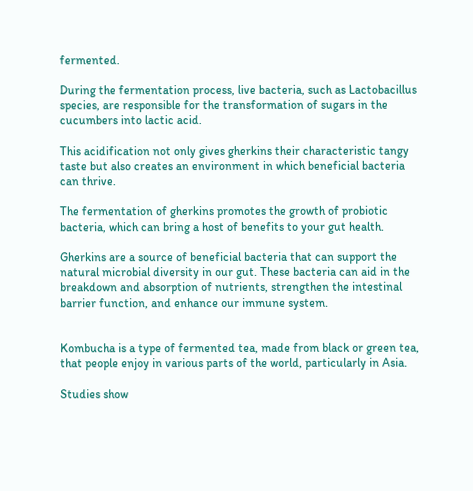fermented.

During the fermentation process, live bacteria, such as Lactobacillus species, are responsible for the transformation of sugars in the cucumbers into lactic acid.

This acidification not only gives gherkins their characteristic tangy taste but also creates an environment in which beneficial bacteria can thrive.

The fermentation of gherkins promotes the growth of probiotic bacteria, which can bring a host of benefits to your gut health.

Gherkins are a source of beneficial bacteria that can support the natural microbial diversity in our gut. These bacteria can aid in the breakdown and absorption of nutrients, strengthen the intestinal barrier function, and enhance our immune system.


Kombucha is a type of fermented tea, made from black or green tea, that people enjoy in various parts of the world, particularly in Asia.

Studies show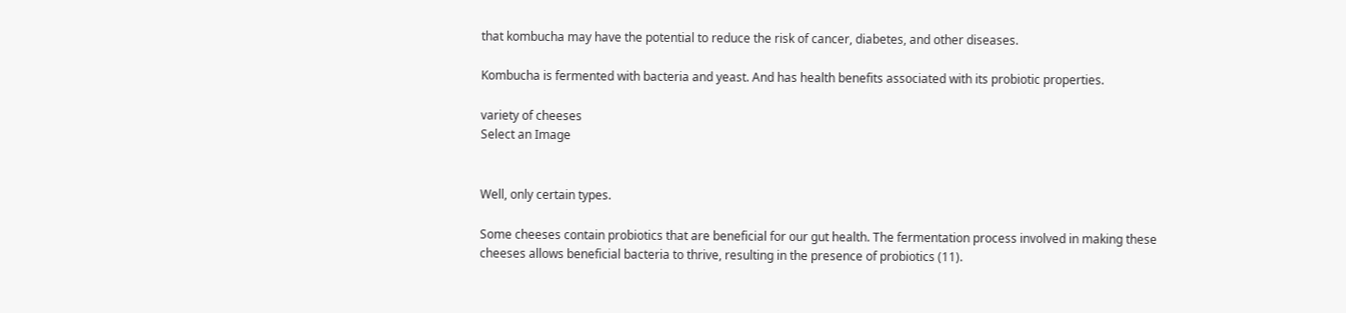that kombucha may have the potential to reduce the risk of cancer, diabetes, and other diseases.

Kombucha is fermented with bacteria and yeast. And has health benefits associated with its probiotic properties.

variety of cheeses
Select an Image


Well, only certain types.

Some cheeses contain probiotics that are beneficial for our gut health. The fermentation process involved in making these cheeses allows beneficial bacteria to thrive, resulting in the presence of probiotics (11).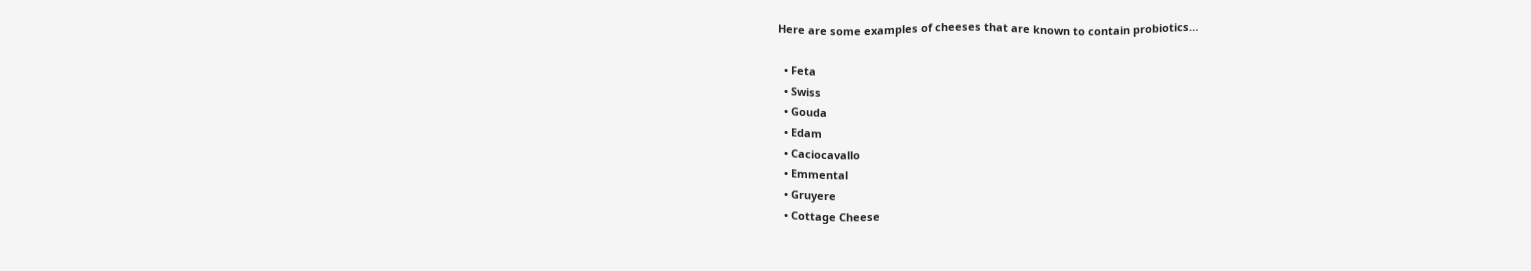Here are some examples of cheeses that are known to contain probiotics…

  • Feta
  • Swiss
  • Gouda
  • Edam
  • Caciocavallo
  • Emmental
  • Gruyere
  • Cottage Cheese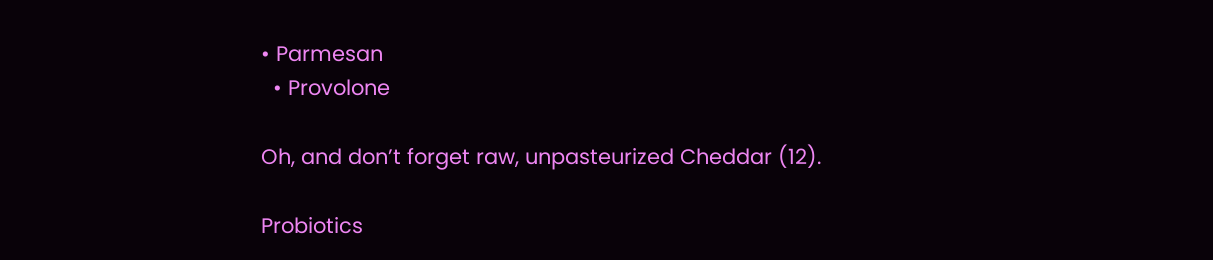• Parmesan
  • Provolone

Oh, and don’t forget raw, unpasteurized Cheddar (12).

Probiotics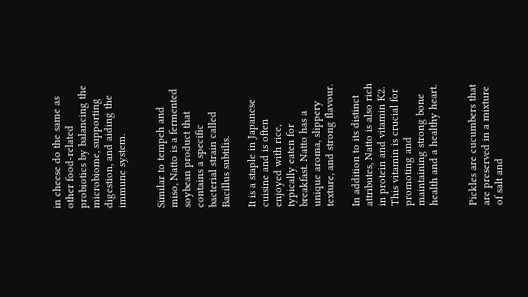in cheese do the same as other food-related probiotics by balancing the microbiome, supporting digestion, and aiding the immune system.


Similar to tempeh and miso, Natto is a fermented soybean product that contains a specific bacterial strain called Bacillus subtilis.

It is a staple in Japanese cuisine and is often enjoyed with rice, typically eaten for breakfast. Natto has a unique aroma, slippery texture, and strong flavour.

In addition to its distinct attributes, Natto is also rich in protein and vitamin K2. This vitamin is crucial for promoting and maintaining strong bone health and a healthy heart.


Pickles are cucumbers that are preserved in a mixture of salt and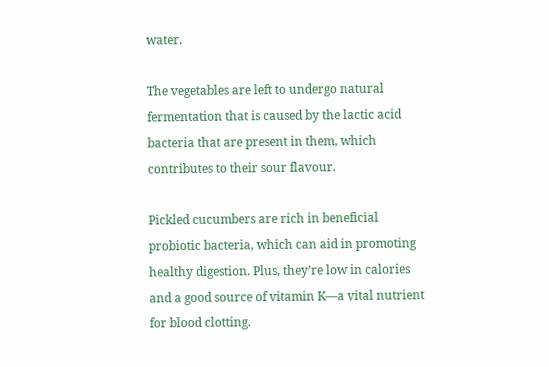water.

The vegetables are left to undergo natural fermentation that is caused by the lactic acid bacteria that are present in them, which contributes to their sour flavour.

Pickled cucumbers are rich in beneficial probiotic bacteria, which can aid in promoting healthy digestion. Plus, they’re low in calories and a good source of vitamin K—a vital nutrient for blood clotting.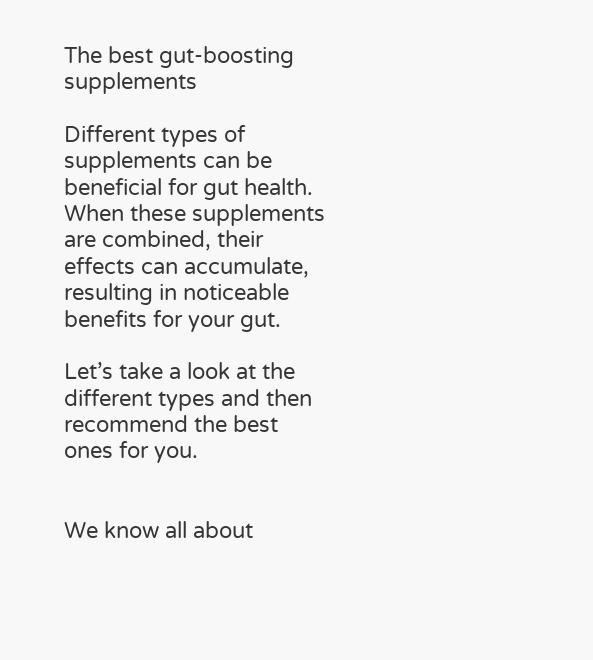The best gut-boosting supplements

Different types of supplements can be beneficial for gut health. When these supplements are combined, their effects can accumulate, resulting in noticeable benefits for your gut.

Let’s take a look at the different types and then recommend the best ones for you.


We know all about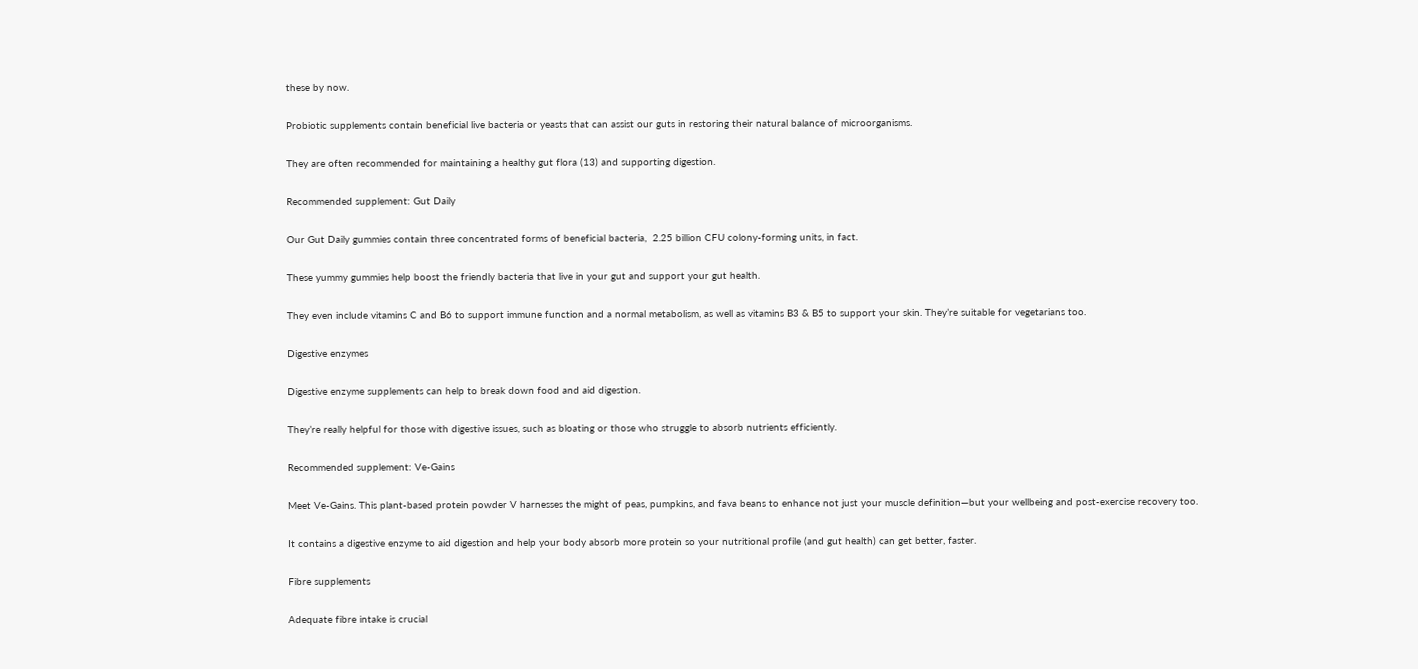these by now.

Probiotic supplements contain beneficial live bacteria or yeasts that can assist our guts in restoring their natural balance of microorganisms.

They are often recommended for maintaining a healthy gut flora (13) and supporting digestion.

Recommended supplement: Gut Daily

Our Gut Daily gummies contain three concentrated forms of beneficial bacteria,  2.25 billion CFU colony-forming units, in fact.

These yummy gummies help boost the friendly bacteria that live in your gut and support your gut health.

They even include vitamins C and B6 to support immune function and a normal metabolism, as well as vitamins B3 & B5 to support your skin. They’re suitable for vegetarians too.

Digestive enzymes

Digestive enzyme supplements can help to break down food and aid digestion.

They’re really helpful for those with digestive issues, such as bloating or those who struggle to absorb nutrients efficiently.

Recommended supplement: Ve-Gains

Meet Ve-Gains. This plant-based protein powder V harnesses the might of peas, pumpkins, and fava beans to enhance not just your muscle definition—but your wellbeing and post-exercise recovery too.

It contains a digestive enzyme to aid digestion and help your body absorb more protein so your nutritional profile (and gut health) can get better, faster.

Fibre supplements

Adequate fibre intake is crucial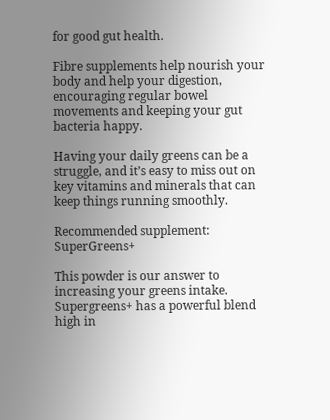for good gut health.

Fibre supplements help nourish your body and help your digestion, encouraging regular bowel movements and keeping your gut bacteria happy.

Having your daily greens can be a struggle, and it’s easy to miss out on key vitamins and minerals that can keep things running smoothly.

Recommended supplement: SuperGreens+

This powder is our answer to increasing your greens intake. Supergreens+ has a powerful blend high in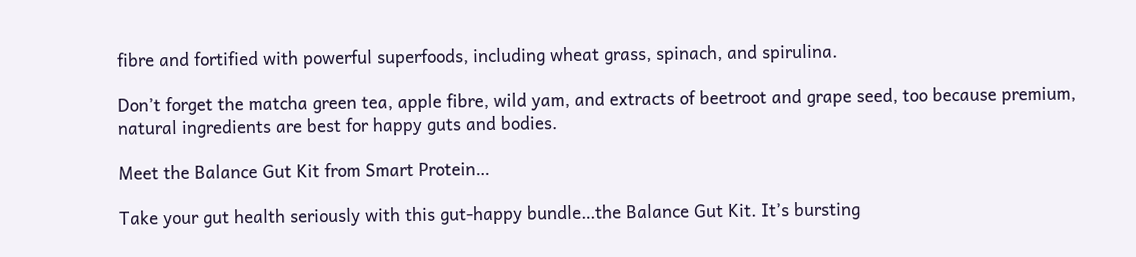fibre and fortified with powerful superfoods, including wheat grass, spinach, and spirulina.

Don’t forget the matcha green tea, apple fibre, wild yam, and extracts of beetroot and grape seed, too because premium, natural ingredients are best for happy guts and bodies.

Meet the Balance Gut Kit from Smart Protein…

Take your gut health seriously with this gut-happy bundle…the Balance Gut Kit. It’s bursting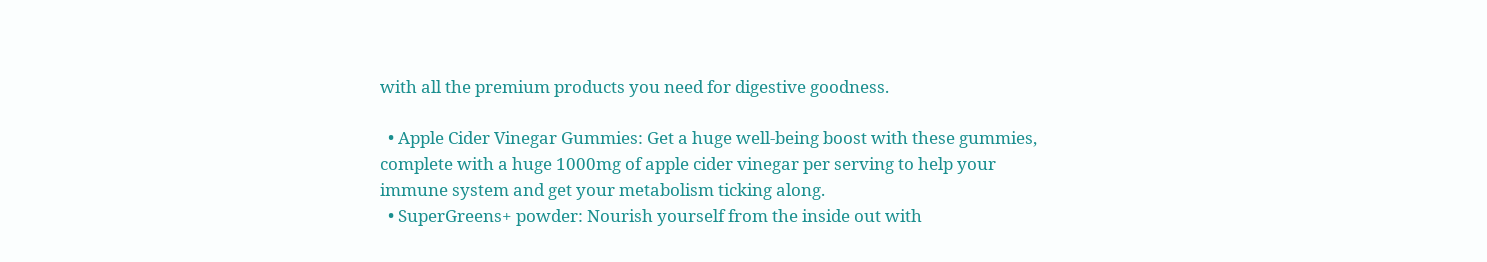with all the premium products you need for digestive goodness.

  • Apple Cider Vinegar Gummies: Get a huge well-being boost with these gummies, complete with a huge 1000mg of apple cider vinegar per serving to help your immune system and get your metabolism ticking along.
  • SuperGreens+ powder: Nourish yourself from the inside out with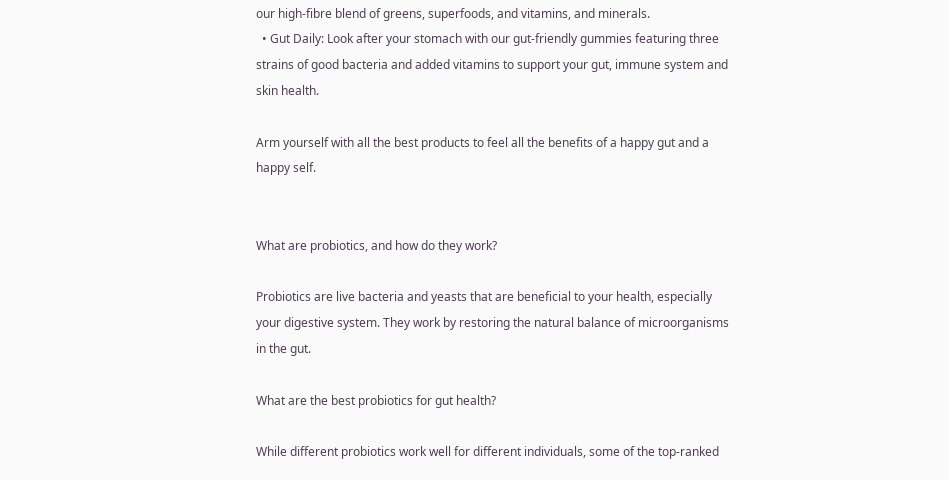our high-fibre blend of greens, superfoods, and vitamins, and minerals.
  • Gut Daily: Look after your stomach with our gut-friendly gummies featuring three strains of good bacteria and added vitamins to support your gut, immune system and skin health.

Arm yourself with all the best products to feel all the benefits of a happy gut and a happy self.


What are probiotics, and how do they work?

Probiotics are live bacteria and yeasts that are beneficial to your health, especially your digestive system. They work by restoring the natural balance of microorganisms in the gut.

What are the best probiotics for gut health?

While different probiotics work well for different individuals, some of the top-ranked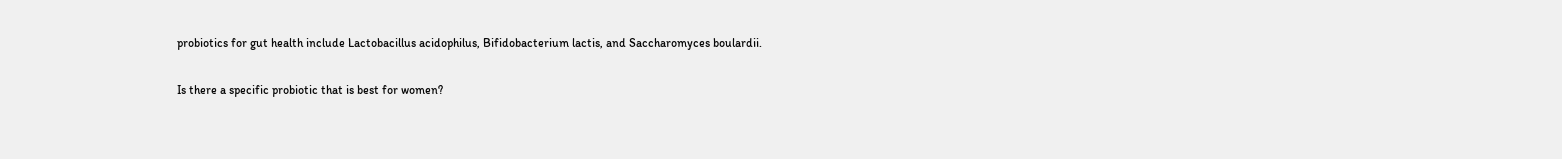probiotics for gut health include Lactobacillus acidophilus, Bifidobacterium lactis, and Saccharomyces boulardii.

Is there a specific probiotic that is best for women?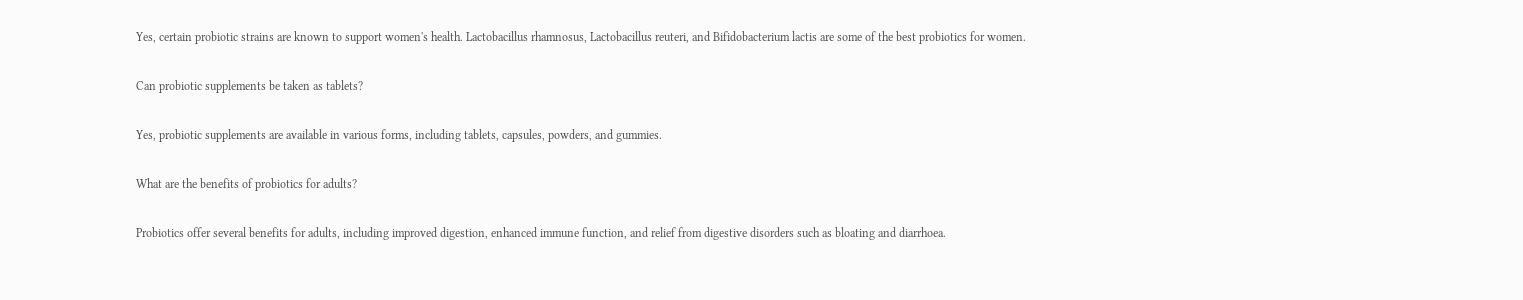Yes, certain probiotic strains are known to support women's health. Lactobacillus rhamnosus, Lactobacillus reuteri, and Bifidobacterium lactis are some of the best probiotics for women.

Can probiotic supplements be taken as tablets?

Yes, probiotic supplements are available in various forms, including tablets, capsules, powders, and gummies.

What are the benefits of probiotics for adults?

Probiotics offer several benefits for adults, including improved digestion, enhanced immune function, and relief from digestive disorders such as bloating and diarrhoea.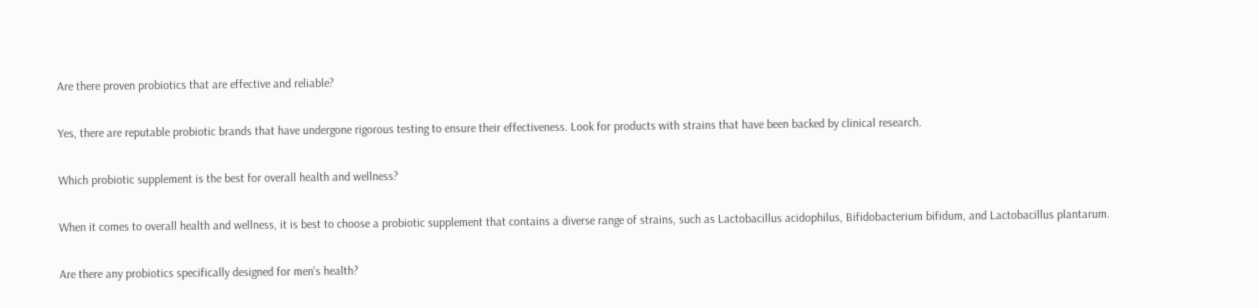Are there proven probiotics that are effective and reliable?

Yes, there are reputable probiotic brands that have undergone rigorous testing to ensure their effectiveness. Look for products with strains that have been backed by clinical research.

Which probiotic supplement is the best for overall health and wellness?

When it comes to overall health and wellness, it is best to choose a probiotic supplement that contains a diverse range of strains, such as Lactobacillus acidophilus, Bifidobacterium bifidum, and Lactobacillus plantarum.

Are there any probiotics specifically designed for men's health?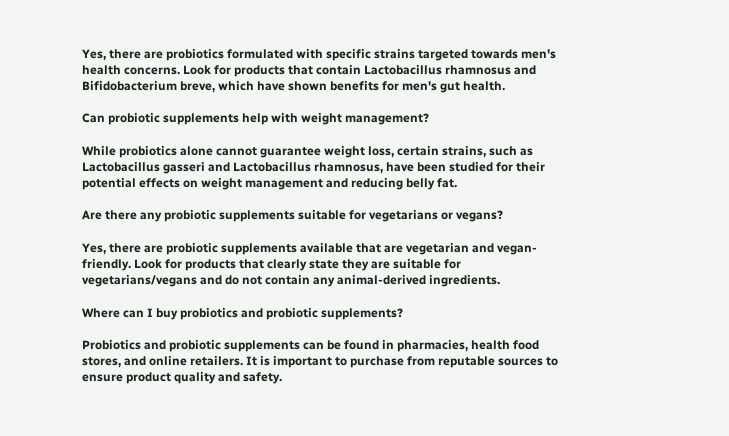Yes, there are probiotics formulated with specific strains targeted towards men's health concerns. Look for products that contain Lactobacillus rhamnosus and Bifidobacterium breve, which have shown benefits for men's gut health.

Can probiotic supplements help with weight management?

While probiotics alone cannot guarantee weight loss, certain strains, such as Lactobacillus gasseri and Lactobacillus rhamnosus, have been studied for their potential effects on weight management and reducing belly fat.

Are there any probiotic supplements suitable for vegetarians or vegans?

Yes, there are probiotic supplements available that are vegetarian and vegan-friendly. Look for products that clearly state they are suitable for vegetarians/vegans and do not contain any animal-derived ingredients.

Where can I buy probiotics and probiotic supplements?

Probiotics and probiotic supplements can be found in pharmacies, health food stores, and online retailers. It is important to purchase from reputable sources to ensure product quality and safety.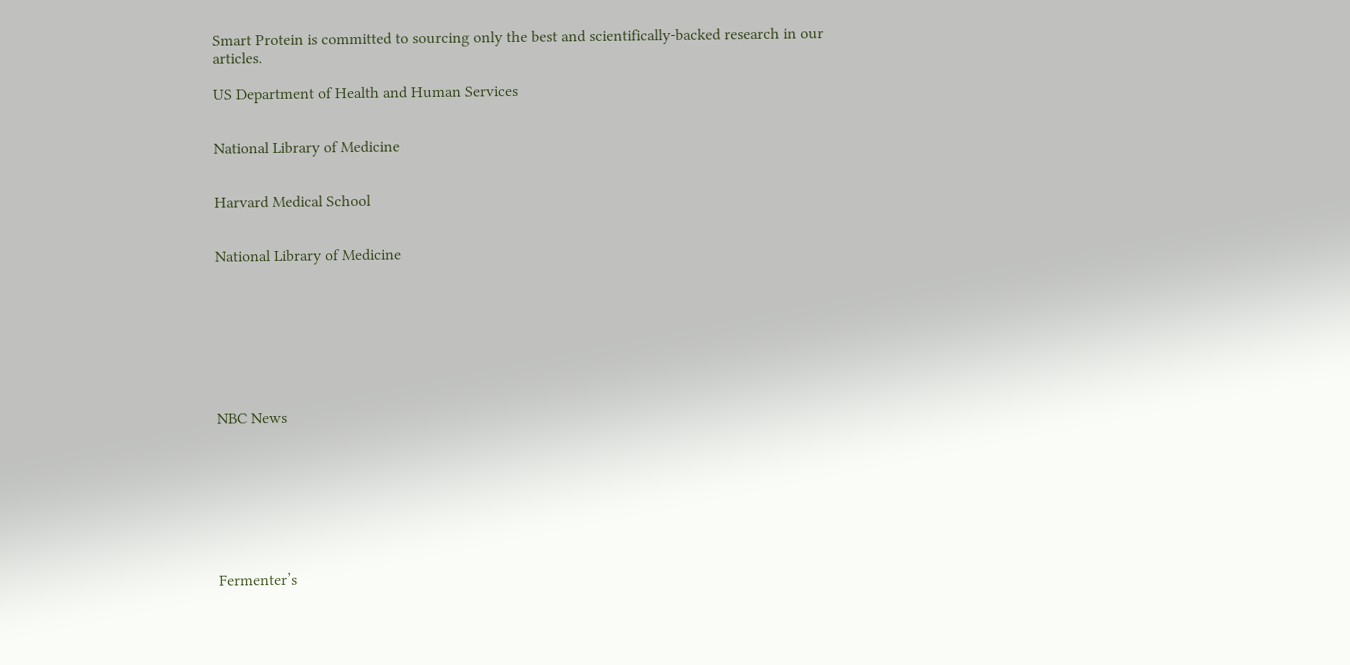Smart Protein is committed to sourcing only the best and scientifically-backed research in our articles.

US Department of Health and Human Services


National Library of Medicine


Harvard Medical School


National Library of Medicine








NBC News








Fermenter’s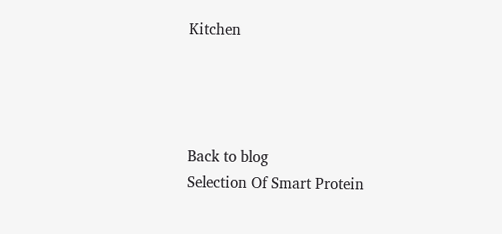Kitchen




Back to blog
Selection Of Smart Protein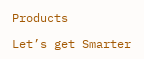Products

Let’s get Smarter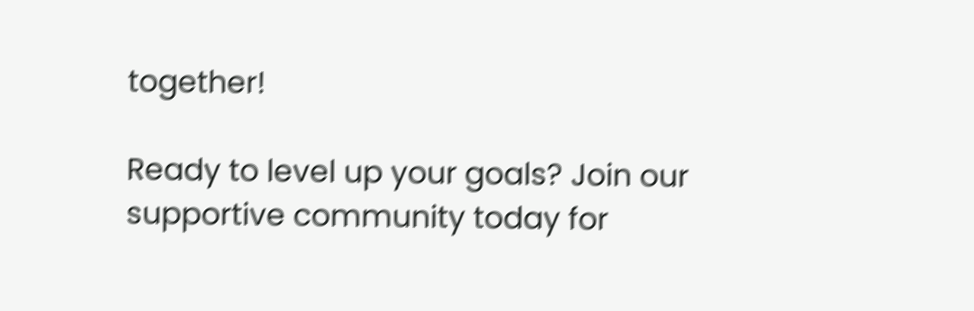together!

Ready to level up your goals? Join our supportive community today for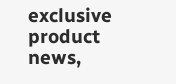exclusive product news,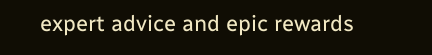expert advice and epic rewards